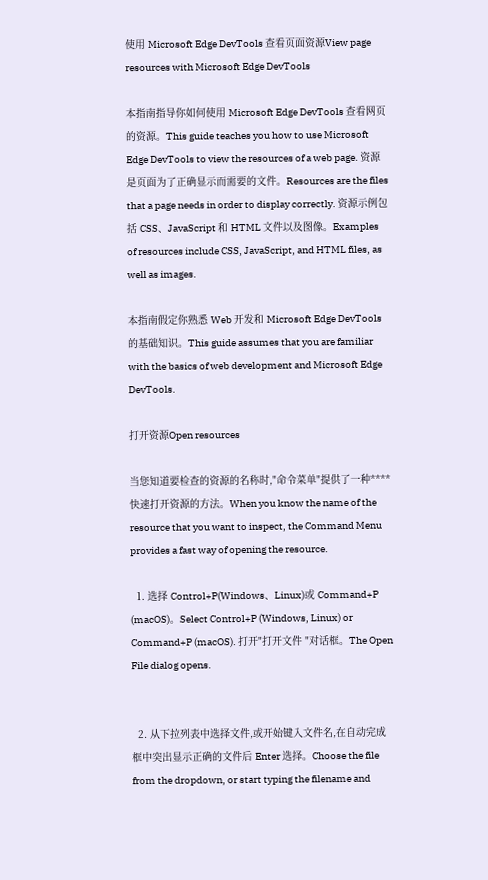使用 Microsoft Edge DevTools 查看页面资源View page resources with Microsoft Edge DevTools

本指南指导你如何使用 Microsoft Edge DevTools 查看网页的资源。This guide teaches you how to use Microsoft Edge DevTools to view the resources of a web page. 资源是页面为了正确显示而需要的文件。Resources are the files that a page needs in order to display correctly. 资源示例包括 CSS、JavaScript 和 HTML 文件以及图像。Examples of resources include CSS, JavaScript, and HTML files, as well as images.

本指南假定你熟悉 Web 开发和 Microsoft Edge DevTools的基础知识。This guide assumes that you are familiar with the basics of web development and Microsoft Edge DevTools.

打开资源Open resources

当您知道要检查的资源的名称时,"命令菜单"提供了一种**** 快速打开资源的方法。When you know the name of the resource that you want to inspect, the Command Menu provides a fast way of opening the resource.

  1. 选择 Control+P(Windows、Linux)或 Command+P (macOS)。Select Control+P (Windows, Linux) or Command+P (macOS). 打开"打开文件 "对话框。The Open File dialog opens.


  2. 从下拉列表中选择文件,或开始键入文件名,在自动完成框中突出显示正确的文件后 Enter 选择。Choose the file from the dropdown, or start typing the filename and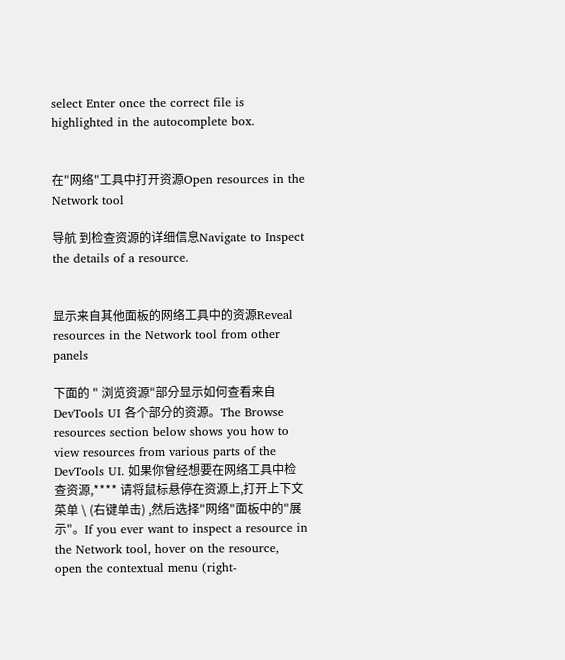select Enter once the correct file is highlighted in the autocomplete box.


在"网络"工具中打开资源Open resources in the Network tool

导航 到检查资源的详细信息Navigate to Inspect the details of a resource.


显示来自其他面板的网络工具中的资源Reveal resources in the Network tool from other panels

下面的 " 浏览资源"部分显示如何查看来自 DevTools UI 各个部分的资源。The Browse resources section below shows you how to view resources from various parts of the DevTools UI. 如果你曾经想要在网络工具中检查资源,**** 请将鼠标悬停在资源上,打开上下文菜单 \ (右键单击) ,然后选择"网络"面板中的"展示"。If you ever want to inspect a resource in the Network tool, hover on the resource, open the contextual menu (right-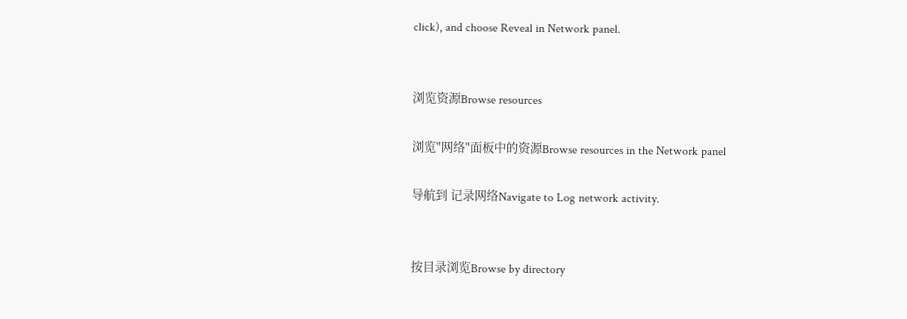click), and choose Reveal in Network panel.


浏览资源Browse resources

浏览"网络"面板中的资源Browse resources in the Network panel

导航到 记录网络Navigate to Log network activity.


按目录浏览Browse by directory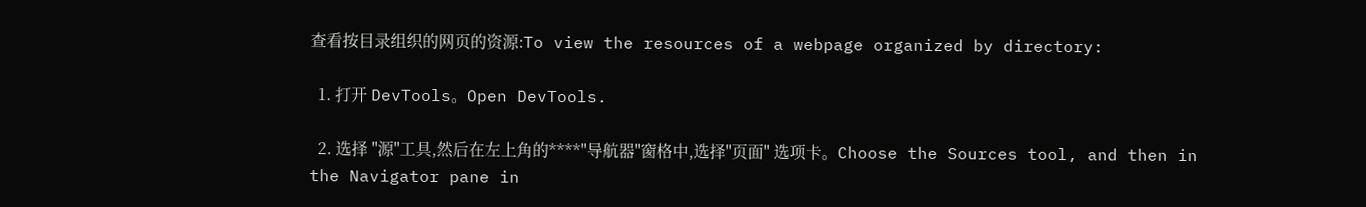查看按目录组织的网页的资源:To view the resources of a webpage organized by directory:

  1. 打开 DevTools。Open DevTools.

  2. 选择 "源"工具,然后在左上角的****"导航器"窗格中,选择"页面" 选项卡。Choose the Sources tool, and then in the Navigator pane in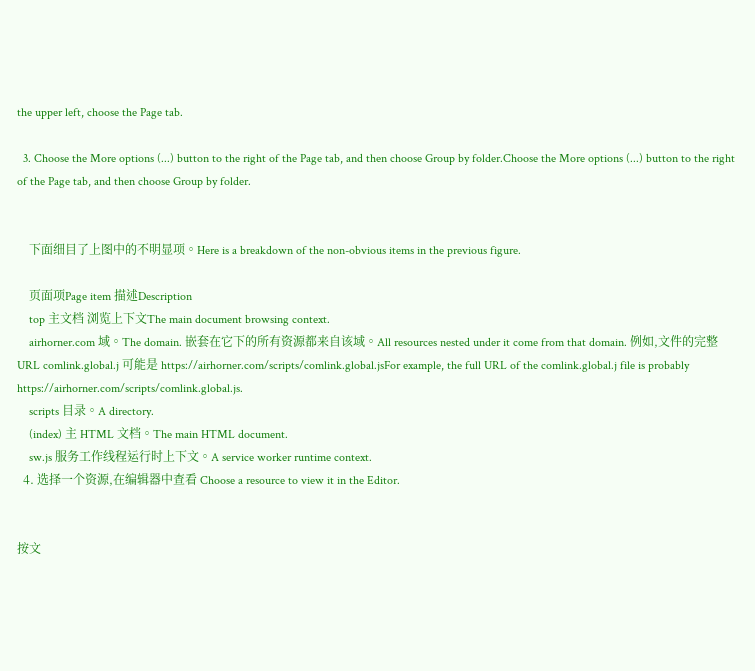the upper left, choose the Page tab.

  3. Choose the More options (...) button to the right of the Page tab, and then choose Group by folder.Choose the More options (...) button to the right of the Page tab, and then choose Group by folder.


    下面细目了上图中的不明显项。Here is a breakdown of the non-obvious items in the previous figure.

    页面项Page item 描述Description
    top 主文档 浏览上下文The main document browsing context.
    airhorner.com 域。The domain. 嵌套在它下的所有资源都来自该域。All resources nested under it come from that domain. 例如,文件的完整 URL comlink.global.j 可能是 https://airhorner.com/scripts/comlink.global.jsFor example, the full URL of the comlink.global.j file is probably https://airhorner.com/scripts/comlink.global.js.
    scripts 目录。A directory.
    (index) 主 HTML 文档。The main HTML document.
    sw.js 服务工作线程运行时上下文。A service worker runtime context.
  4. 选择一个资源,在编辑器中查看 Choose a resource to view it in the Editor.


按文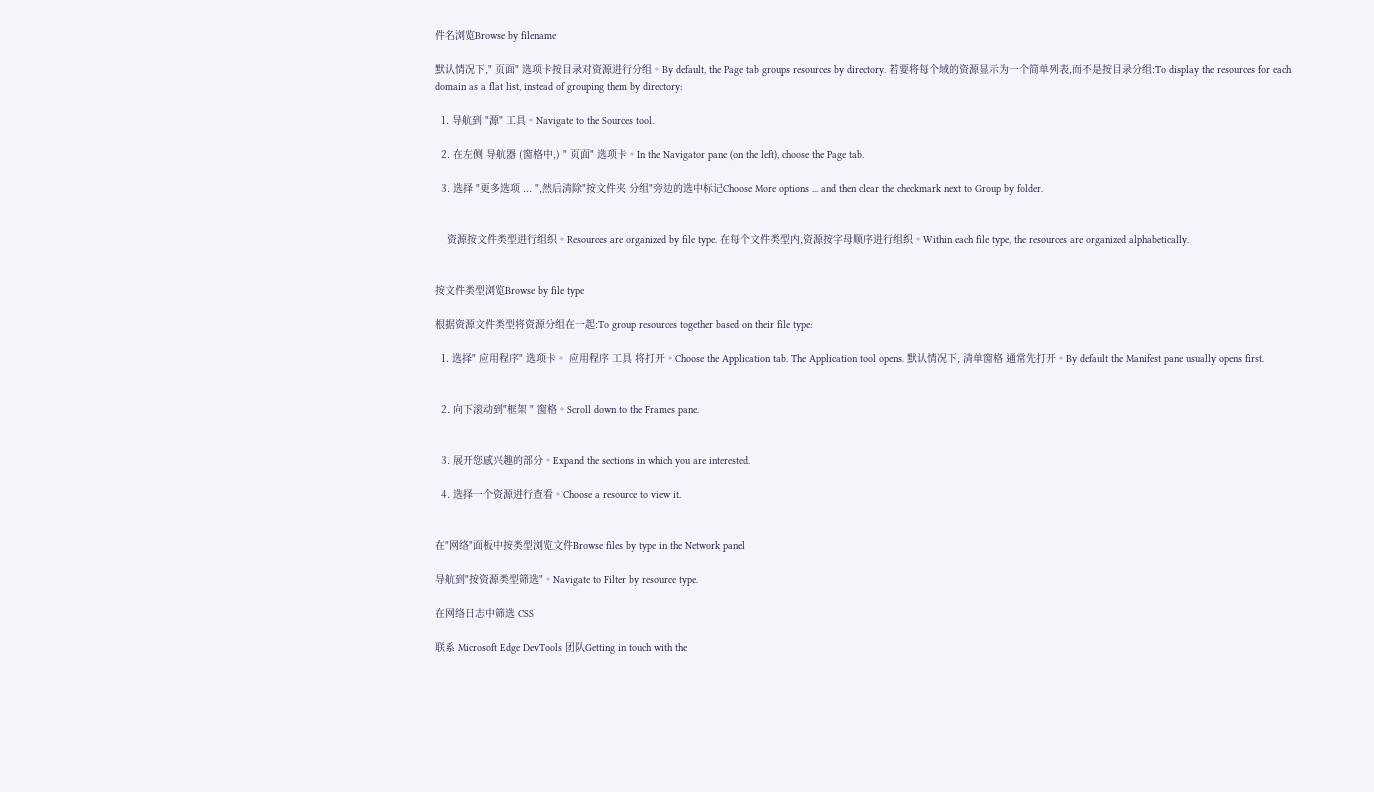件名浏览Browse by filename

默认情况下," 页面" 选项卡按目录对资源进行分组。By default, the Page tab groups resources by directory. 若要将每个域的资源显示为一个简单列表,而不是按目录分组:To display the resources for each domain as a flat list, instead of grouping them by directory:

  1. 导航到 "源" 工具。Navigate to the Sources tool.

  2. 在左侧 导航器 (窗格中,) " 页面" 选项卡。In the Navigator pane (on the left), choose the Page tab.

  3. 选择 "更多选项 ... ",然后清除"按文件夹 分组"旁边的选中标记Choose More options ... and then clear the checkmark next to Group by folder.


    资源按文件类型进行组织。Resources are organized by file type. 在每个文件类型内,资源按字母顺序进行组织。Within each file type, the resources are organized alphabetically.


按文件类型浏览Browse by file type

根据资源文件类型将资源分组在一起:To group resources together based on their file type:

  1. 选择" 应用程序" 选项卡。 应用程序 工具 将打开。Choose the Application tab. The Application tool opens. 默认情况下, 清单窗格 通常先打开。By default the Manifest pane usually opens first.


  2. 向下滚动到"框架 " 窗格。Scroll down to the Frames pane.


  3. 展开您感兴趣的部分。Expand the sections in which you are interested.

  4. 选择一个资源进行查看。Choose a resource to view it.


在"网络"面板中按类型浏览文件Browse files by type in the Network panel

导航到"按资源类型筛选"。Navigate to Filter by resource type.

在网络日志中筛选 CSS

联系 Microsoft Edge DevTools 团队Getting in touch with the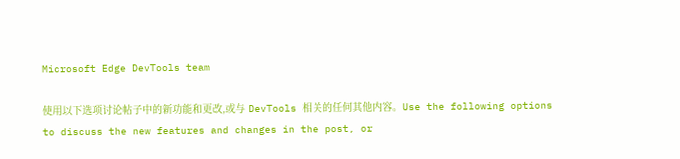Microsoft Edge DevTools team

使用以下选项讨论帖子中的新功能和更改,或与 DevTools 相关的任何其他内容。Use the following options to discuss the new features and changes in the post, or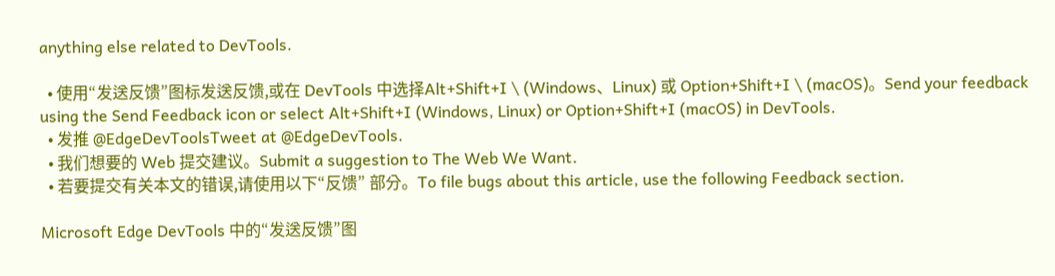anything else related to DevTools.

  • 使用“发送反馈”图标发送反馈,或在 DevTools 中选择Alt+Shift+I \ (Windows、Linux) 或 Option+Shift+I \ (macOS)。Send your feedback using the Send Feedback icon or select Alt+Shift+I (Windows, Linux) or Option+Shift+I (macOS) in DevTools.
  • 发推 @EdgeDevToolsTweet at @EdgeDevTools.
  • 我们想要的 Web 提交建议。Submit a suggestion to The Web We Want.
  • 若要提交有关本文的错误,请使用以下“反馈” 部分。To file bugs about this article, use the following Feedback section.

Microsoft Edge DevTools 中的“发送反馈”图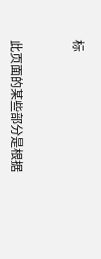标


此页面的某些部分是根据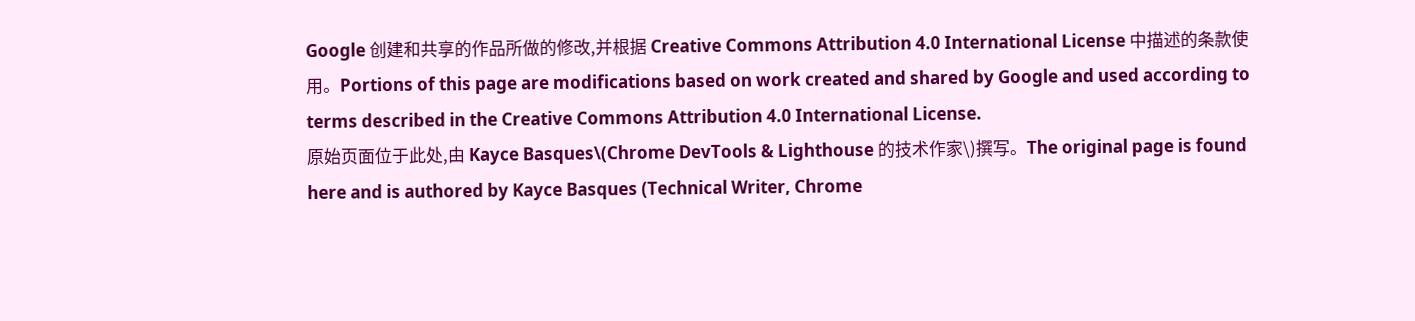Google 创建和共享的作品所做的修改,并根据 Creative Commons Attribution 4.0 International License 中描述的条款使用。Portions of this page are modifications based on work created and shared by Google and used according to terms described in the Creative Commons Attribution 4.0 International License.
原始页面位于此处,由 Kayce Basques\(Chrome DevTools & Lighthouse 的技术作家\)撰写。The original page is found here and is authored by Kayce Basques (Technical Writer, Chrome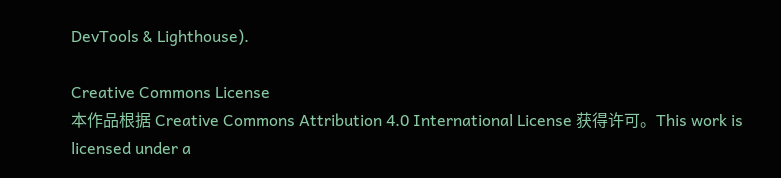DevTools & Lighthouse).

Creative Commons License
本作品根据 Creative Commons Attribution 4.0 International License 获得许可。This work is licensed under a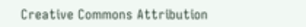Creative Commons Attribution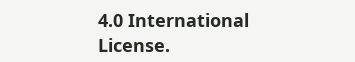4.0 International License.